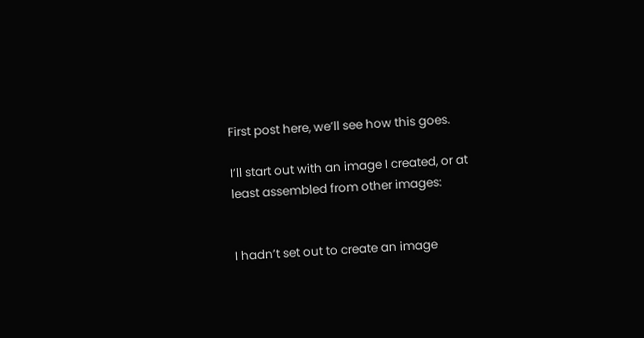First post here, we’ll see how this goes.

I’ll start out with an image I created, or at least assembled from other images:


I hadn’t set out to create an image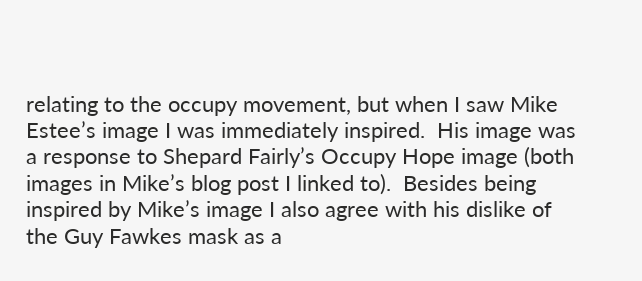relating to the occupy movement, but when I saw Mike Estee’s image I was immediately inspired.  His image was a response to Shepard Fairly’s Occupy Hope image (both images in Mike’s blog post I linked to).  Besides being inspired by Mike’s image I also agree with his dislike of the Guy Fawkes mask as a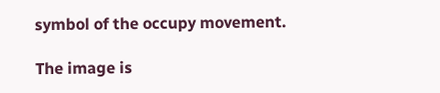symbol of the occupy movement.

The image is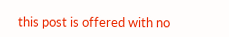this post is offered with no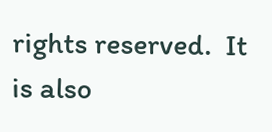rights reserved.  It is also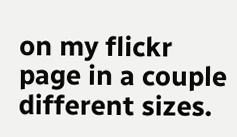on my flickr page in a couple different sizes.